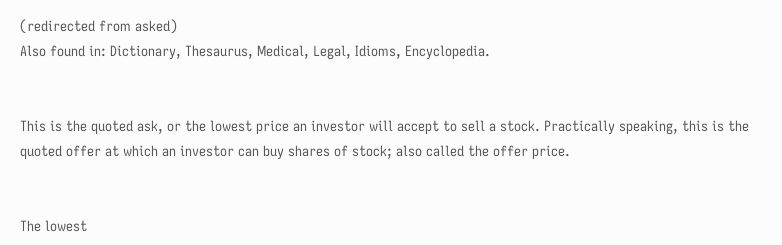(redirected from asked)
Also found in: Dictionary, Thesaurus, Medical, Legal, Idioms, Encyclopedia.


This is the quoted ask, or the lowest price an investor will accept to sell a stock. Practically speaking, this is the quoted offer at which an investor can buy shares of stock; also called the offer price.


The lowest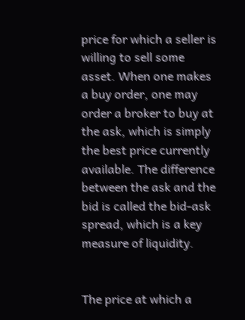price for which a seller is willing to sell some asset. When one makes a buy order, one may order a broker to buy at the ask, which is simply the best price currently available. The difference between the ask and the bid is called the bid-ask spread, which is a key measure of liquidity.


The price at which a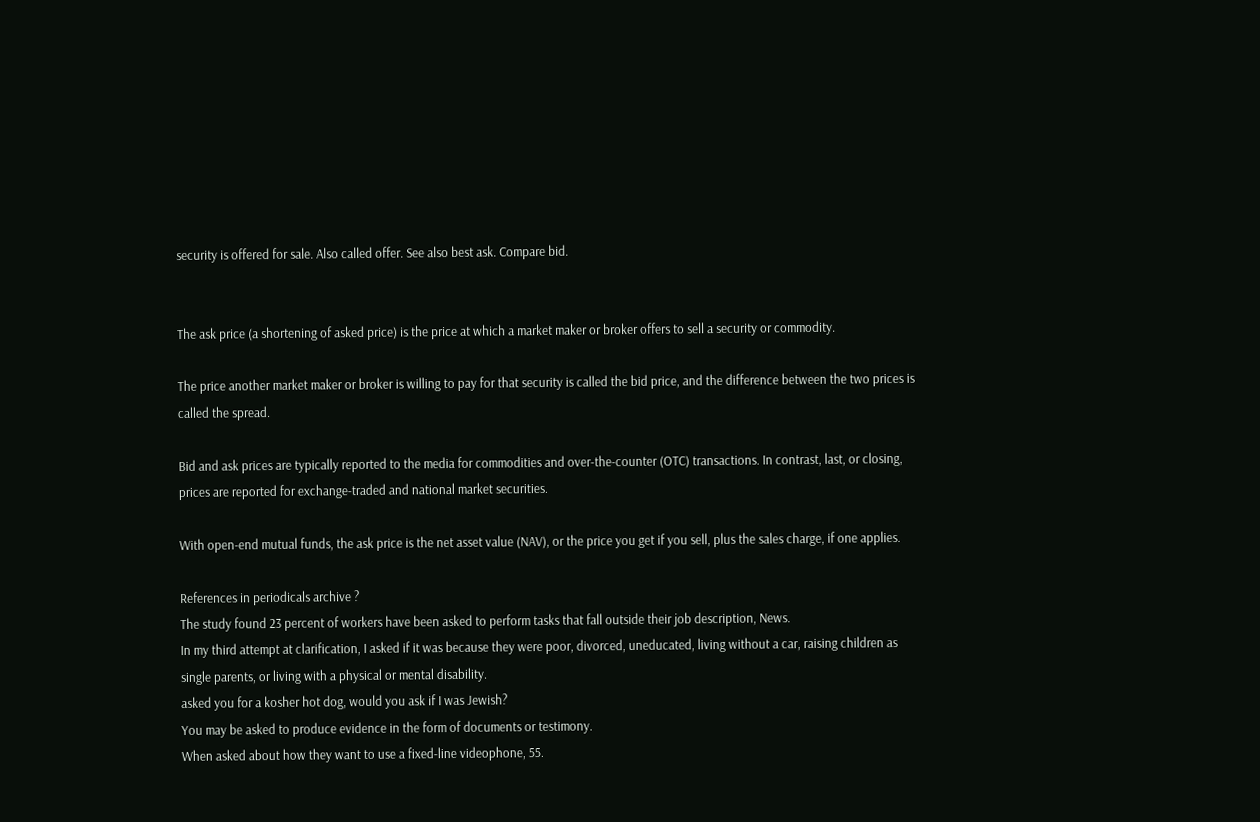security is offered for sale. Also called offer. See also best ask. Compare bid.


The ask price (a shortening of asked price) is the price at which a market maker or broker offers to sell a security or commodity.

The price another market maker or broker is willing to pay for that security is called the bid price, and the difference between the two prices is called the spread.

Bid and ask prices are typically reported to the media for commodities and over-the-counter (OTC) transactions. In contrast, last, or closing, prices are reported for exchange-traded and national market securities.

With open-end mutual funds, the ask price is the net asset value (NAV), or the price you get if you sell, plus the sales charge, if one applies.

References in periodicals archive ?
The study found 23 percent of workers have been asked to perform tasks that fall outside their job description, News.
In my third attempt at clarification, I asked if it was because they were poor, divorced, uneducated, living without a car, raising children as single parents, or living with a physical or mental disability.
asked you for a kosher hot dog, would you ask if I was Jewish?
You may be asked to produce evidence in the form of documents or testimony.
When asked about how they want to use a fixed-line videophone, 55.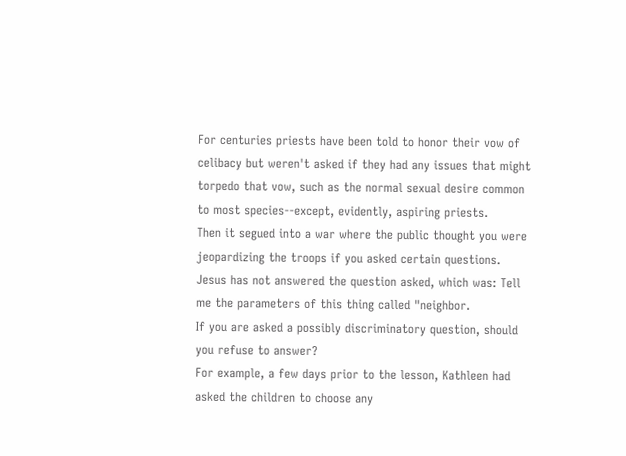For centuries priests have been told to honor their vow of celibacy but weren't asked if they had any issues that might torpedo that vow, such as the normal sexual desire common to most species--except, evidently, aspiring priests.
Then it segued into a war where the public thought you were jeopardizing the troops if you asked certain questions.
Jesus has not answered the question asked, which was: Tell me the parameters of this thing called "neighbor.
If you are asked a possibly discriminatory question, should you refuse to answer?
For example, a few days prior to the lesson, Kathleen had asked the children to choose any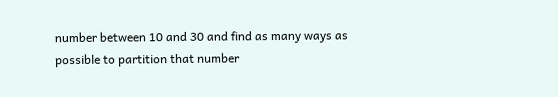number between 10 and 30 and find as many ways as possible to partition that number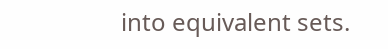into equivalent sets.